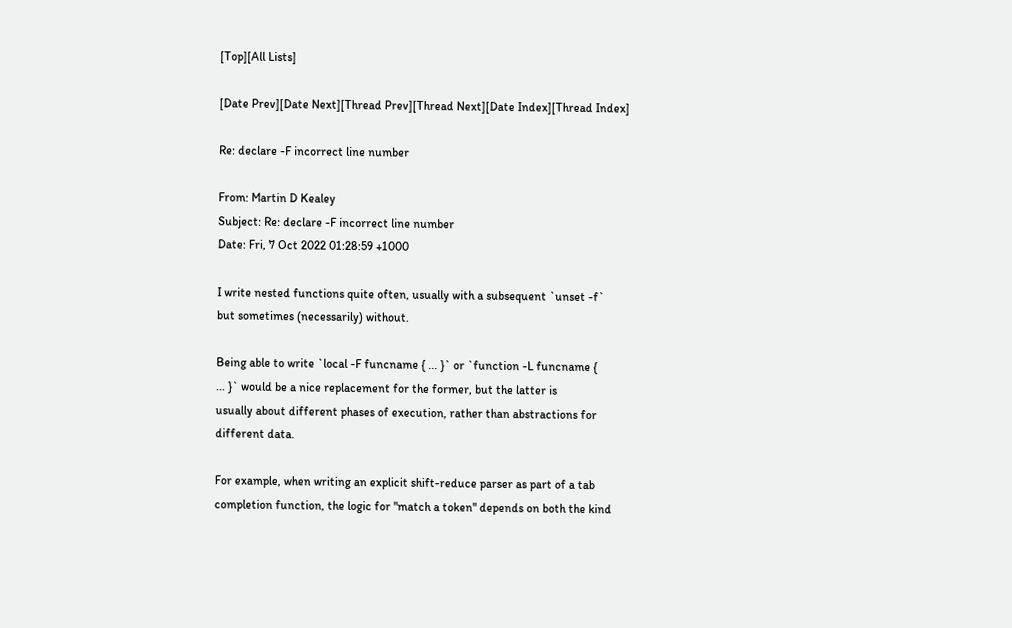[Top][All Lists]

[Date Prev][Date Next][Thread Prev][Thread Next][Date Index][Thread Index]

Re: declare -F incorrect line number

From: Martin D Kealey
Subject: Re: declare -F incorrect line number
Date: Fri, 7 Oct 2022 01:28:59 +1000

I write nested functions quite often, usually with a subsequent `unset -f`
but sometimes (necessarily) without.

Being able to write `local -F funcname { ... }` or `function -L funcname {
... }` would be a nice replacement for the former, but the latter is
usually about different phases of execution, rather than abstractions for
different data.

For example, when writing an explicit shift-reduce parser as part of a tab
completion function, the logic for "match a token" depends on both the kind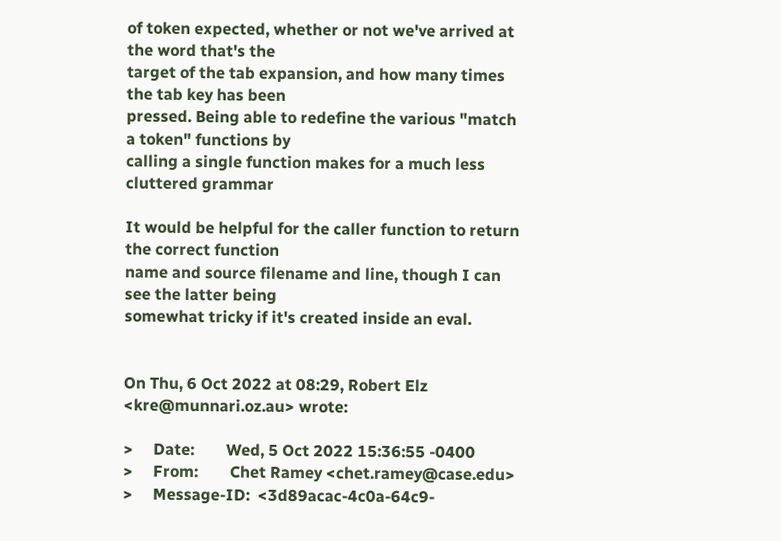of token expected, whether or not we've arrived at the word that's the
target of the tab expansion, and how many times the tab key has been
pressed. Being able to redefine the various "match a token" functions by
calling a single function makes for a much less cluttered grammar

It would be helpful for the caller function to return the correct function
name and source filename and line, though I can see the latter being
somewhat tricky if it's created inside an eval.


On Thu, 6 Oct 2022 at 08:29, Robert Elz <kre@munnari.oz.au> wrote:

>     Date:        Wed, 5 Oct 2022 15:36:55 -0400
>     From:        Chet Ramey <chet.ramey@case.edu>
>     Message-ID:  <3d89acac-4c0a-64c9-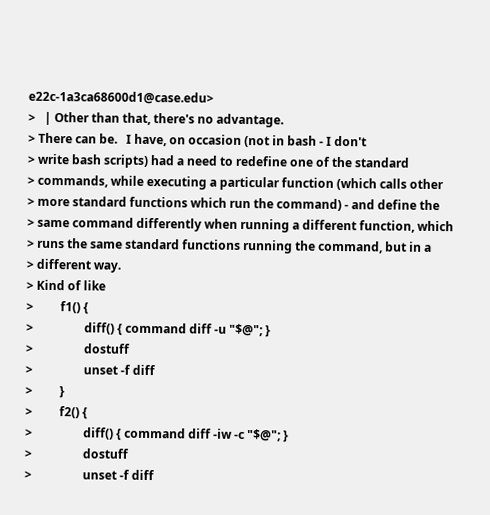e22c-1a3ca68600d1@case.edu>
>   | Other than that, there's no advantage.
> There can be.   I have, on occasion (not in bash - I don't
> write bash scripts) had a need to redefine one of the standard
> commands, while executing a particular function (which calls other
> more standard functions which run the command) - and define the
> same command differently when running a different function, which
> runs the same standard functions running the command, but in a
> different way.
> Kind of like
>         f1() {
>                 diff() { command diff -u "$@"; }
>                 dostuff
>                 unset -f diff
>         }
>         f2() {
>                 diff() { command diff -iw -c "$@"; }
>                 dostuff
>                 unset -f diff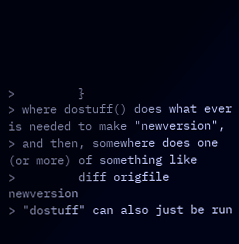>         }
> where dostuff() does what ever is needed to make "newversion",
> and then, somewhere does one (or more) of something like
>         diff origfile newversion
> "dostuff" can also just be run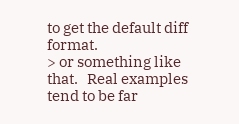to get the default diff format.
> or something like that.   Real examples tend to be far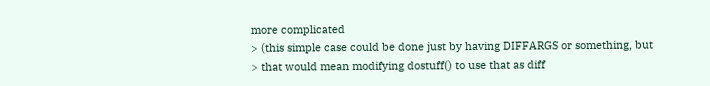more complicated
> (this simple case could be done just by having DIFFARGS or something, but
> that would mean modifying dostuff() to use that as diff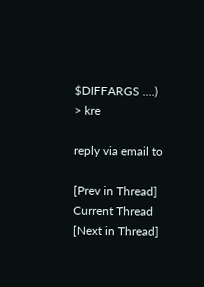$DIFFARGS ....)
> kre

reply via email to

[Prev in Thread] Current Thread [Next in Thread]